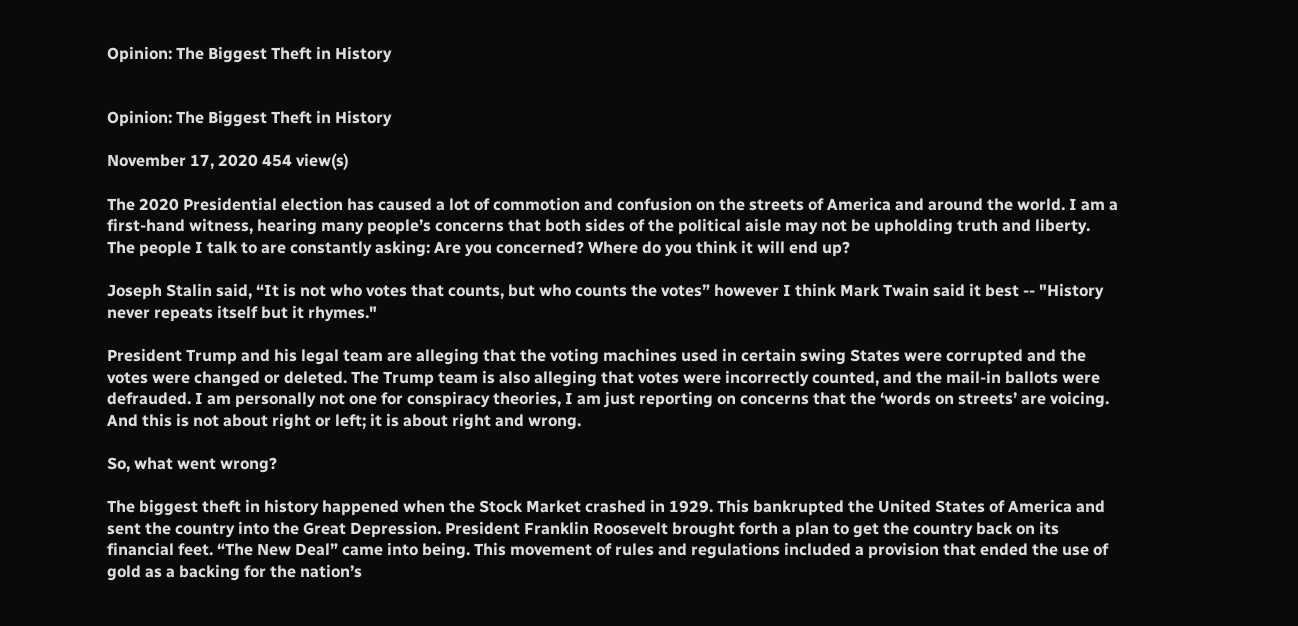Opinion: The Biggest Theft in History


Opinion: The Biggest Theft in History

November 17, 2020 454 view(s)

The 2020 Presidential election has caused a lot of commotion and confusion on the streets of America and around the world. I am a first-hand witness, hearing many people’s concerns that both sides of the political aisle may not be upholding truth and liberty. The people I talk to are constantly asking: Are you concerned? Where do you think it will end up?

Joseph Stalin said, “It is not who votes that counts, but who counts the votes” however I think Mark Twain said it best -- "History never repeats itself but it rhymes."

President Trump and his legal team are alleging that the voting machines used in certain swing States were corrupted and the votes were changed or deleted. The Trump team is also alleging that votes were incorrectly counted, and the mail-in ballots were defrauded. I am personally not one for conspiracy theories, I am just reporting on concerns that the ‘words on streets’ are voicing. And this is not about right or left; it is about right and wrong.

So, what went wrong?

The biggest theft in history happened when the Stock Market crashed in 1929. This bankrupted the United States of America and sent the country into the Great Depression. President Franklin Roosevelt brought forth a plan to get the country back on its financial feet. “The New Deal” came into being. This movement of rules and regulations included a provision that ended the use of gold as a backing for the nation’s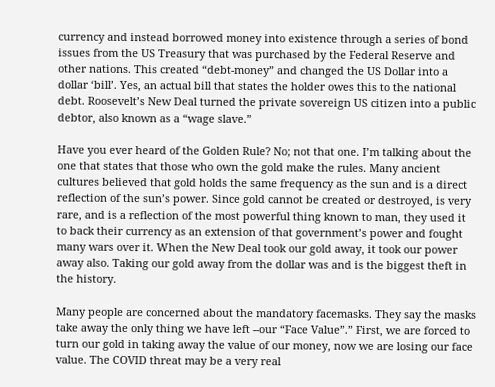currency and instead borrowed money into existence through a series of bond issues from the US Treasury that was purchased by the Federal Reserve and other nations. This created “debt-money” and changed the US Dollar into a dollar ‘bill’. Yes, an actual bill that states the holder owes this to the national debt. Roosevelt’s New Deal turned the private sovereign US citizen into a public debtor, also known as a “wage slave.”

Have you ever heard of the Golden Rule? No; not that one. I’m talking about the one that states that those who own the gold make the rules. Many ancient cultures believed that gold holds the same frequency as the sun and is a direct reflection of the sun’s power. Since gold cannot be created or destroyed, is very rare, and is a reflection of the most powerful thing known to man, they used it to back their currency as an extension of that government’s power and fought many wars over it. When the New Deal took our gold away, it took our power away also. Taking our gold away from the dollar was and is the biggest theft in the history.

Many people are concerned about the mandatory facemasks. They say the masks take away the only thing we have left --our “Face Value”.” First, we are forced to turn our gold in taking away the value of our money, now we are losing our face value. The COVID threat may be a very real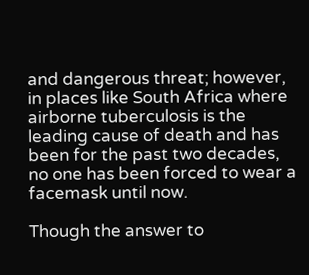and dangerous threat; however, in places like South Africa where airborne tuberculosis is the leading cause of death and has been for the past two decades, no one has been forced to wear a facemask until now.

Though the answer to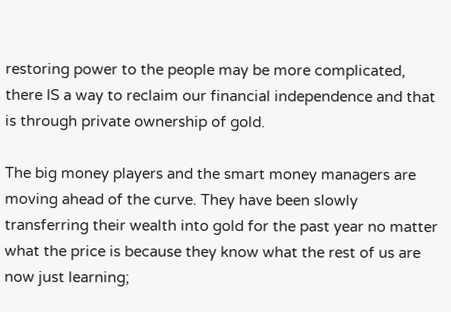restoring power to the people may be more complicated, there IS a way to reclaim our financial independence and that is through private ownership of gold.

The big money players and the smart money managers are moving ahead of the curve. They have been slowly transferring their wealth into gold for the past year no matter what the price is because they know what the rest of us are now just learning;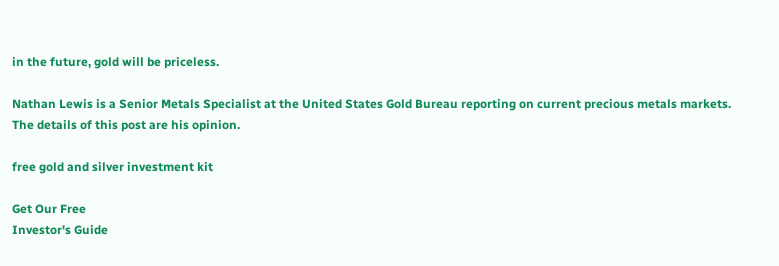in the future, gold will be priceless.

Nathan Lewis is a Senior Metals Specialist at the United States Gold Bureau reporting on current precious metals markets. The details of this post are his opinion.

free gold and silver investment kit

Get Our Free
Investor's Guide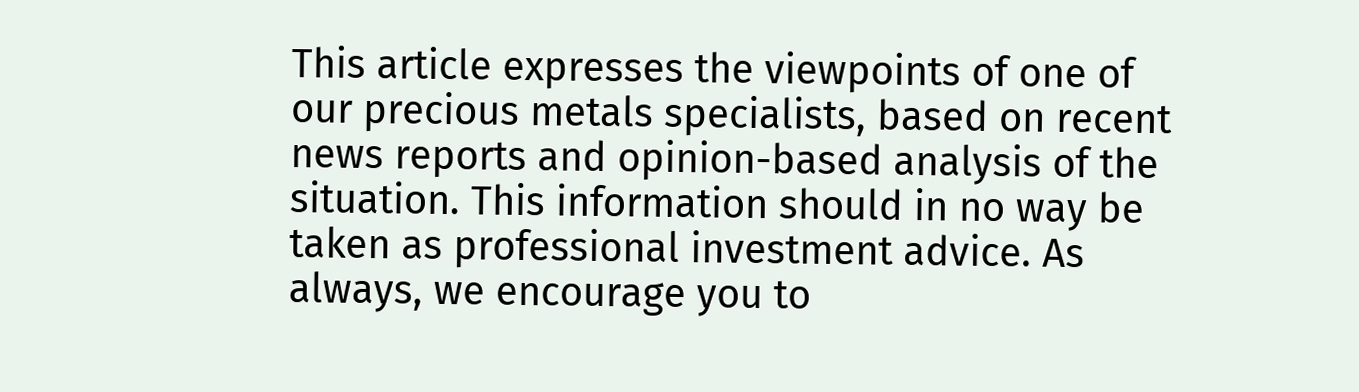This article expresses the viewpoints of one of our precious metals specialists, based on recent news reports and opinion-based analysis of the situation. This information should in no way be taken as professional investment advice. As always, we encourage you to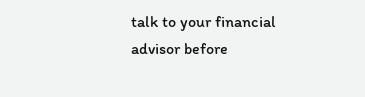talk to your financial advisor before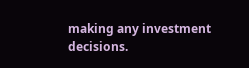making any investment decisions.